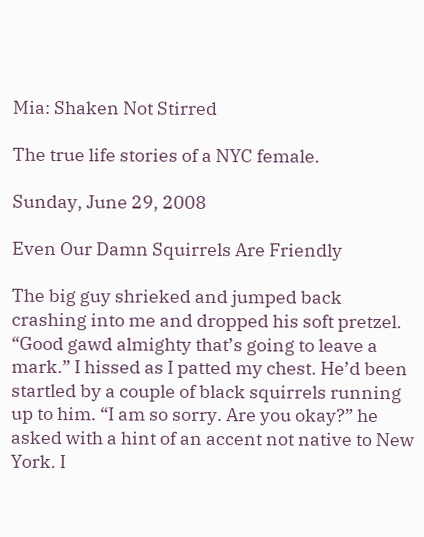Mia: Shaken Not Stirred

The true life stories of a NYC female.

Sunday, June 29, 2008

Even Our Damn Squirrels Are Friendly

The big guy shrieked and jumped back crashing into me and dropped his soft pretzel. “Good gawd almighty that’s going to leave a mark.” I hissed as I patted my chest. He’d been startled by a couple of black squirrels running up to him. “I am so sorry. Are you okay?” he asked with a hint of an accent not native to New York. I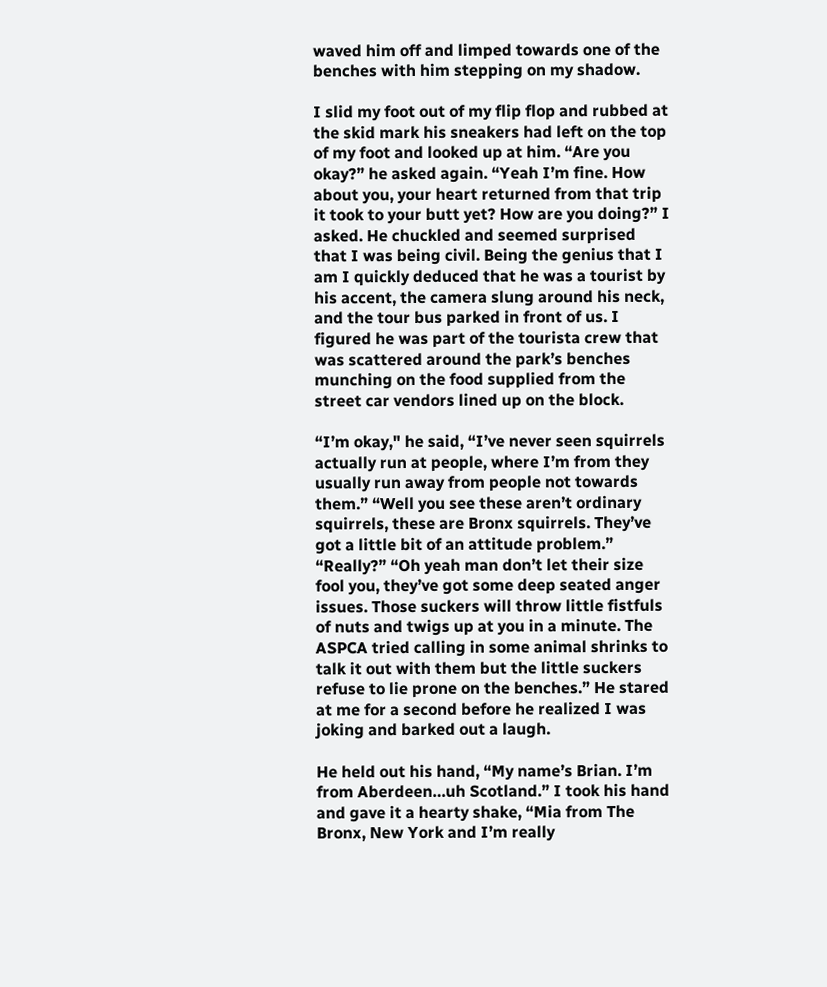waved him off and limped towards one of the benches with him stepping on my shadow.

I slid my foot out of my flip flop and rubbed at the skid mark his sneakers had left on the top of my foot and looked up at him. “Are you okay?” he asked again. “Yeah I’m fine. How about you, your heart returned from that trip it took to your butt yet? How are you doing?” I asked. He chuckled and seemed surprised that I was being civil. Being the genius that I am I quickly deduced that he was a tourist by his accent, the camera slung around his neck, and the tour bus parked in front of us. I figured he was part of the tourista crew that was scattered around the park’s benches munching on the food supplied from the street car vendors lined up on the block.

“I’m okay," he said, “I’ve never seen squirrels actually run at people, where I’m from they usually run away from people not towards them.” “Well you see these aren’t ordinary squirrels, these are Bronx squirrels. They’ve got a little bit of an attitude problem.” “Really?” “Oh yeah man don’t let their size fool you, they’ve got some deep seated anger issues. Those suckers will throw little fistfuls of nuts and twigs up at you in a minute. The ASPCA tried calling in some animal shrinks to talk it out with them but the little suckers refuse to lie prone on the benches.” He stared at me for a second before he realized I was joking and barked out a laugh.

He held out his hand, “My name’s Brian. I’m from Aberdeen…uh Scotland.” I took his hand and gave it a hearty shake, “Mia from The Bronx, New York and I’m really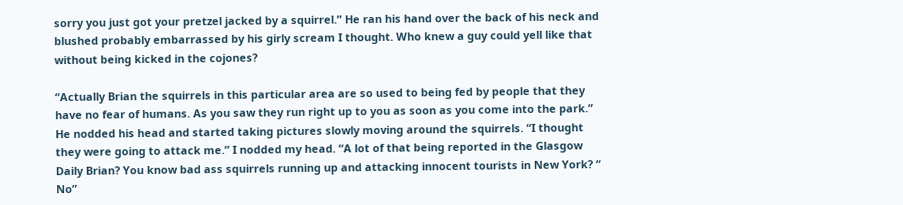sorry you just got your pretzel jacked by a squirrel.” He ran his hand over the back of his neck and blushed probably embarrassed by his girly scream I thought. Who knew a guy could yell like that without being kicked in the cojones?

“Actually Brian the squirrels in this particular area are so used to being fed by people that they have no fear of humans. As you saw they run right up to you as soon as you come into the park.” He nodded his head and started taking pictures slowly moving around the squirrels. “I thought they were going to attack me.” I nodded my head. “A lot of that being reported in the Glasgow Daily Brian? You know bad ass squirrels running up and attacking innocent tourists in New York? “ No”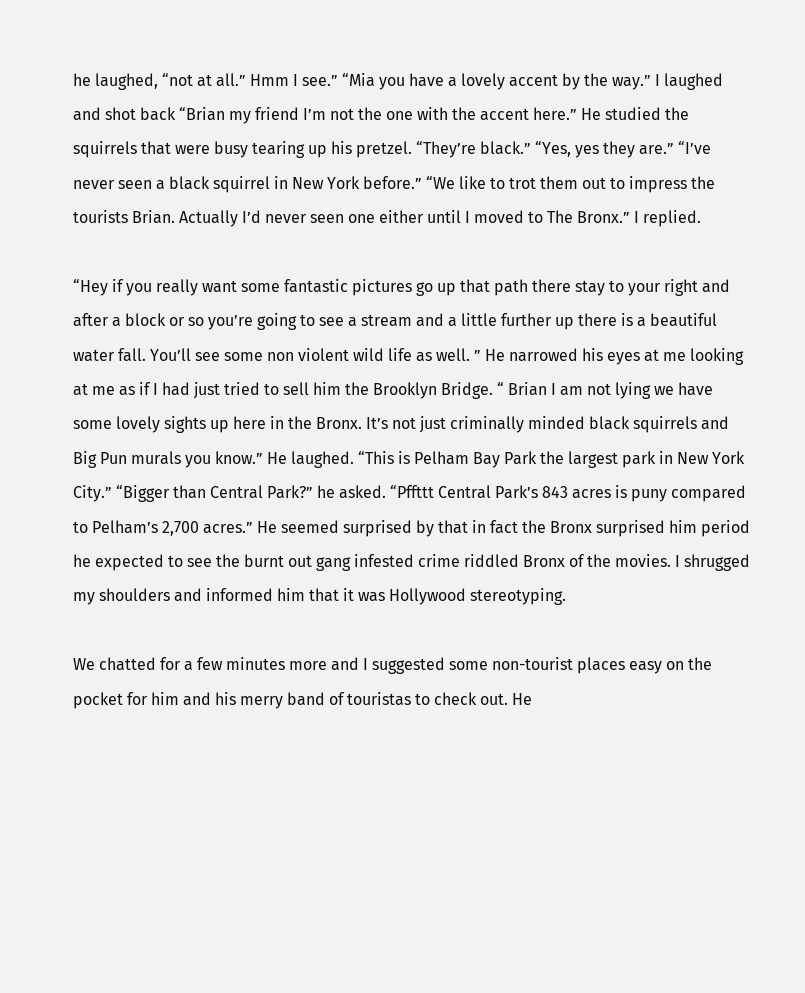he laughed, “not at all.” Hmm I see.” “Mia you have a lovely accent by the way.” I laughed and shot back “Brian my friend I’m not the one with the accent here.” He studied the squirrels that were busy tearing up his pretzel. “They’re black.” “Yes, yes they are.” “I’ve never seen a black squirrel in New York before.” “We like to trot them out to impress the tourists Brian. Actually I’d never seen one either until I moved to The Bronx.” I replied.

“Hey if you really want some fantastic pictures go up that path there stay to your right and after a block or so you’re going to see a stream and a little further up there is a beautiful water fall. You’ll see some non violent wild life as well. ” He narrowed his eyes at me looking at me as if I had just tried to sell him the Brooklyn Bridge. “ Brian I am not lying we have some lovely sights up here in the Bronx. It’s not just criminally minded black squirrels and Big Pun murals you know.” He laughed. “This is Pelham Bay Park the largest park in New York City.” “Bigger than Central Park?” he asked. “Pffttt Central Park’s 843 acres is puny compared to Pelham’s 2,700 acres.” He seemed surprised by that in fact the Bronx surprised him period he expected to see the burnt out gang infested crime riddled Bronx of the movies. I shrugged my shoulders and informed him that it was Hollywood stereotyping.

We chatted for a few minutes more and I suggested some non-tourist places easy on the pocket for him and his merry band of touristas to check out. He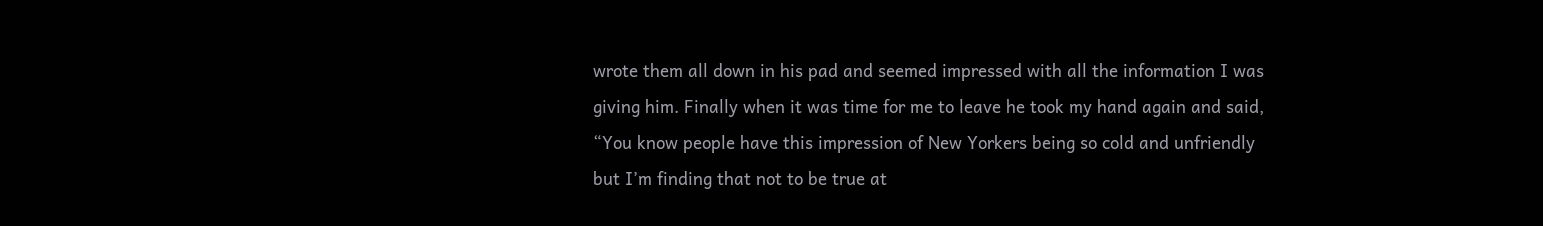wrote them all down in his pad and seemed impressed with all the information I was giving him. Finally when it was time for me to leave he took my hand again and said, “You know people have this impression of New Yorkers being so cold and unfriendly but I’m finding that not to be true at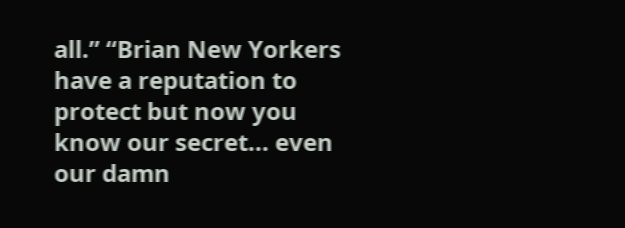all.” “Brian New Yorkers have a reputation to protect but now you know our secret... even our damn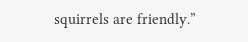squirrels are friendly.”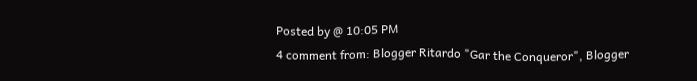Posted by @ 10:05 PM
4 comment from: Blogger Ritardo "Gar the Conqueror", Blogger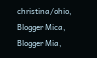christina/ohio, Blogger Mica, Blogger Mia,